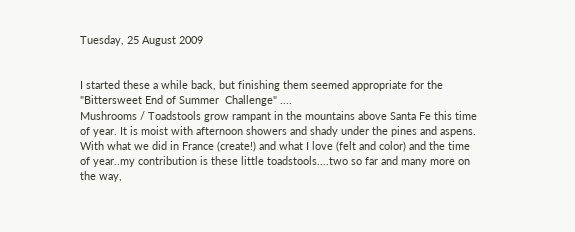Tuesday, 25 August 2009


I started these a while back, but finishing them seemed appropriate for the "Bittersweet End of Summer  Challenge" ....
Mushrooms / Toadstools grow rampant in the mountains above Santa Fe this time of year. It is moist with afternoon showers and shady under the pines and aspens.
With what we did in France (create!) and what I love (felt and color) and the time of year..my contribution is these little toadstools....two so far and many more on the way,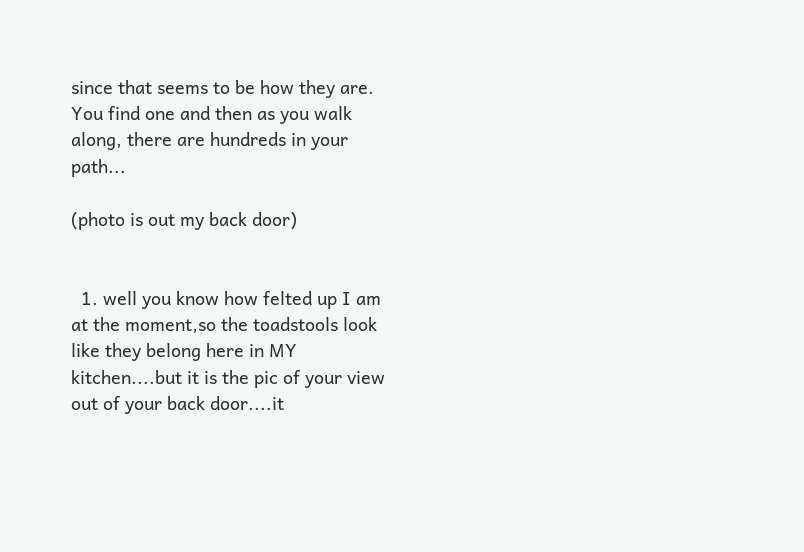since that seems to be how they are. You find one and then as you walk along, there are hundreds in your path...

(photo is out my back door)


  1. well you know how felted up I am at the moment,so the toadstools look like they belong here in MY kitchen....but it is the pic of your view out of your back door....it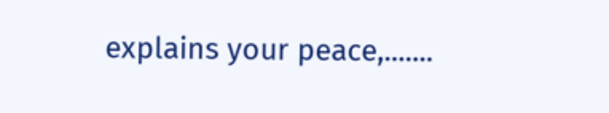explains your peace,.......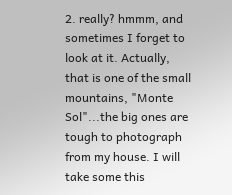2. really? hmmm, and sometimes I forget to look at it. Actually, that is one of the small mountains, "Monte Sol"...the big ones are tough to photograph from my house. I will take some this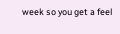week so you get a feel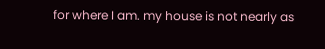for where I am. my house is not nearly as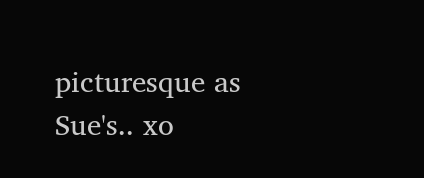picturesque as Sue's.. xo